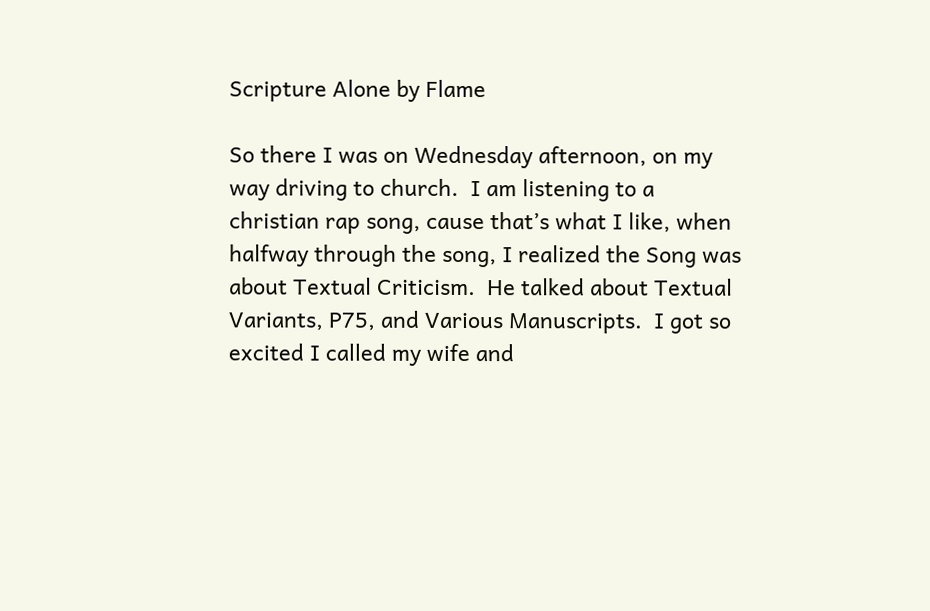Scripture Alone by Flame

So there I was on Wednesday afternoon, on my way driving to church.  I am listening to a christian rap song, cause that’s what I like, when halfway through the song, I realized the Song was about Textual Criticism.  He talked about Textual Variants, P75, and Various Manuscripts.  I got so excited I called my wife and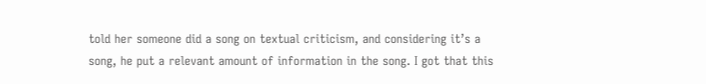told her someone did a song on textual criticism, and considering it’s a song, he put a relevant amount of information in the song. I got that this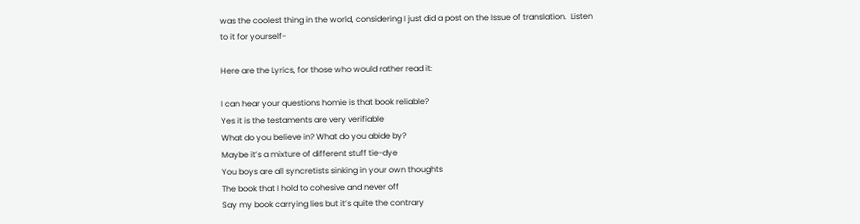was the coolest thing in the world, considering I just did a post on the Issue of translation.  Listen to it for yourself-

Here are the Lyrics, for those who would rather read it:

I can hear your questions homie is that book reliable?
Yes it is the testaments are very verifiable
What do you believe in? What do you abide by?
Maybe it’s a mixture of different stuff tie-dye
You boys are all syncretists sinking in your own thoughts
The book that I hold to cohesive and never off
Say my book carrying lies but it’s quite the contrary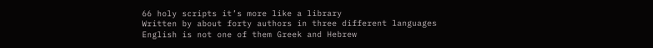66 holy scripts it’s more like a library
Written by about forty authors in three different languages
English is not one of them Greek and Hebrew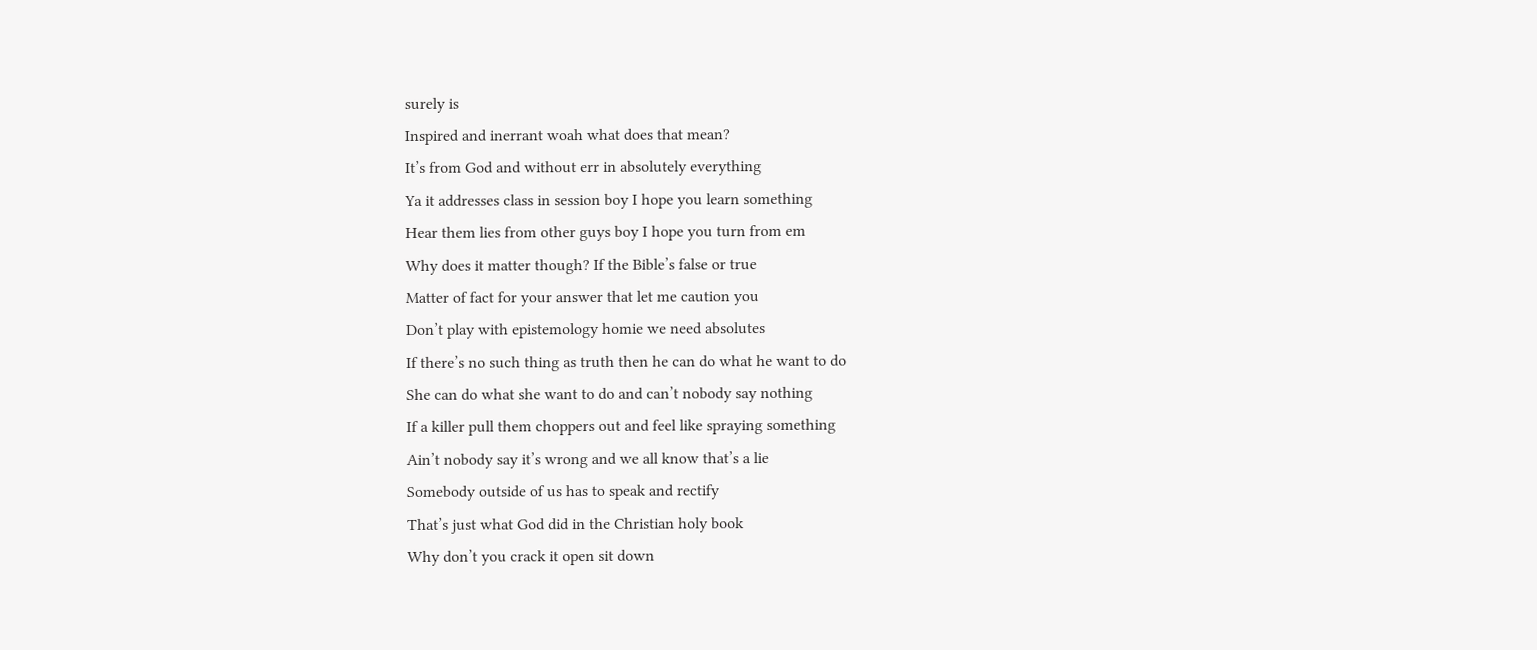surely is
Inspired and inerrant woah what does that mean?
It’s from God and without err in absolutely everything
Ya it addresses class in session boy I hope you learn something
Hear them lies from other guys boy I hope you turn from em
Why does it matter though? If the Bible’s false or true
Matter of fact for your answer that let me caution you
Don’t play with epistemology homie we need absolutes
If there’s no such thing as truth then he can do what he want to do
She can do what she want to do and can’t nobody say nothing
If a killer pull them choppers out and feel like spraying something
Ain’t nobody say it’s wrong and we all know that’s a lie
Somebody outside of us has to speak and rectify
That’s just what God did in the Christian holy book
Why don’t you crack it open sit down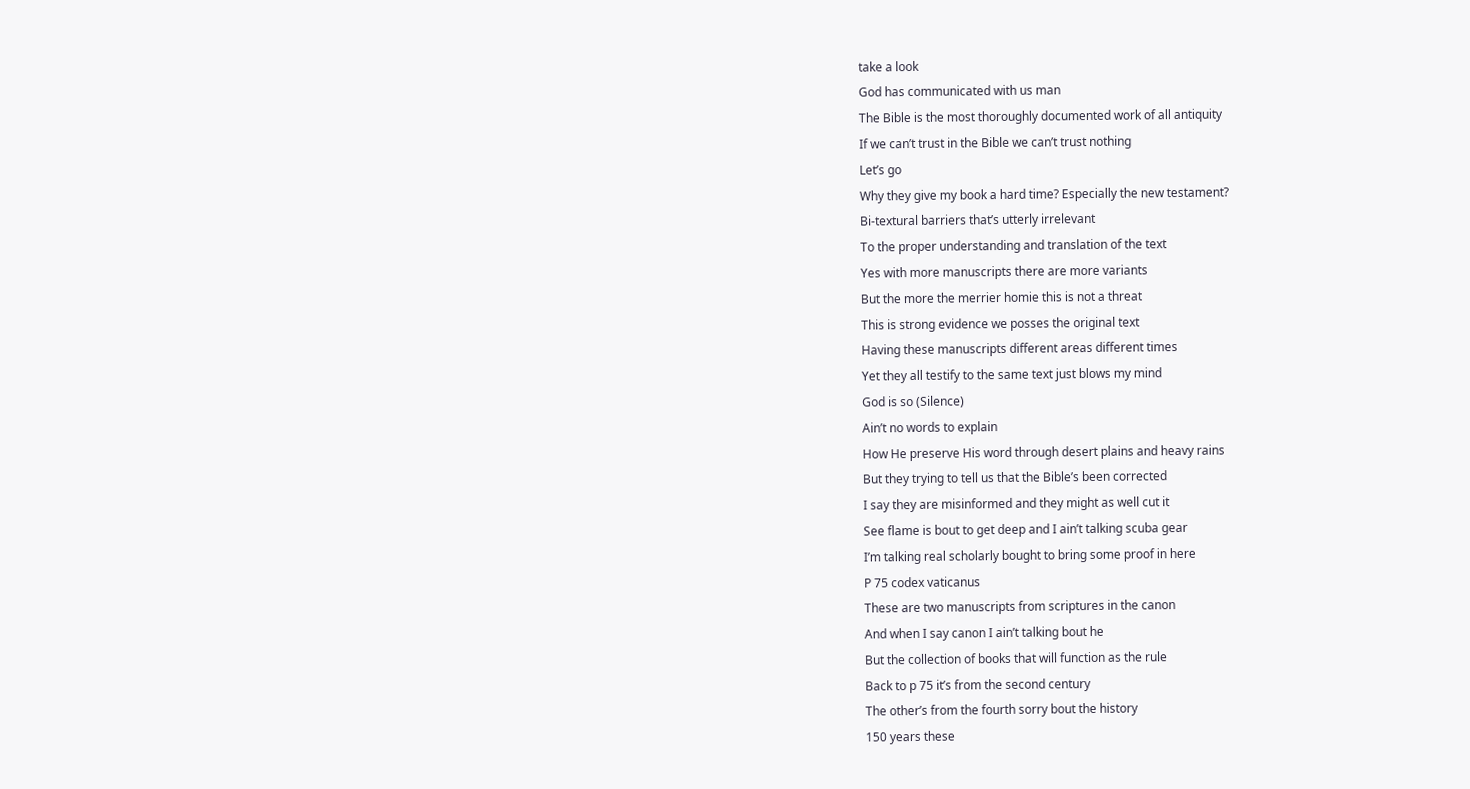take a look
God has communicated with us man
The Bible is the most thoroughly documented work of all antiquity
If we can’t trust in the Bible we can’t trust nothing
Let’s go
Why they give my book a hard time? Especially the new testament?
Bi-textural barriers that’s utterly irrelevant
To the proper understanding and translation of the text
Yes with more manuscripts there are more variants
But the more the merrier homie this is not a threat
This is strong evidence we posses the original text
Having these manuscripts different areas different times
Yet they all testify to the same text just blows my mind
God is so (Silence)
Ain’t no words to explain
How He preserve His word through desert plains and heavy rains
But they trying to tell us that the Bible’s been corrected
I say they are misinformed and they might as well cut it
See flame is bout to get deep and I ain’t talking scuba gear
I’m talking real scholarly bought to bring some proof in here
P 75 codex vaticanus
These are two manuscripts from scriptures in the canon
And when I say canon I ain’t talking bout he
But the collection of books that will function as the rule
Back to p 75 it’s from the second century
The other’s from the fourth sorry bout the history
150 years these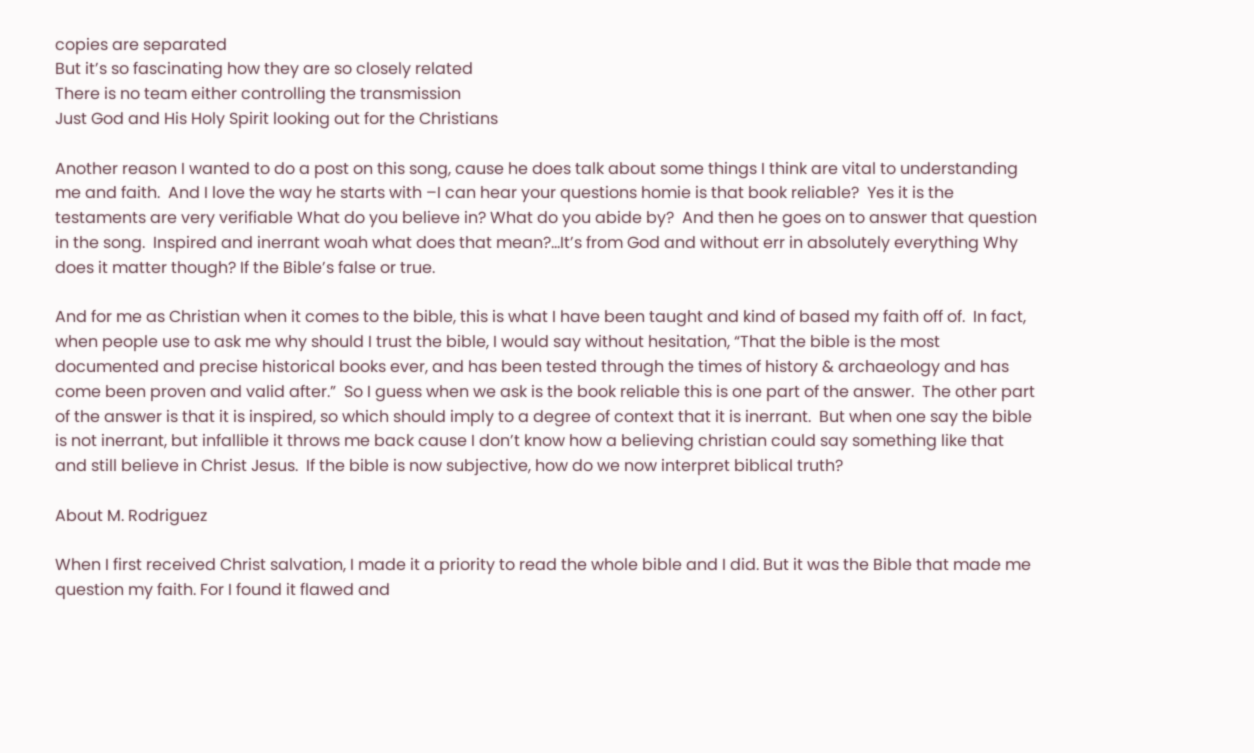copies are separated
But it’s so fascinating how they are so closely related
There is no team either controlling the transmission
Just God and His Holy Spirit looking out for the Christians

Another reason I wanted to do a post on this song, cause he does talk about some things I think are vital to understanding me and faith.  And I love the way he starts with –I can hear your questions homie is that book reliable?  Yes it is the testaments are very verifiable What do you believe in? What do you abide by?  And then he goes on to answer that question in the song.  Inspired and inerrant woah what does that mean?…It’s from God and without err in absolutely everything Why does it matter though? If the Bible’s false or true.

And for me as Christian when it comes to the bible, this is what I have been taught and kind of based my faith off of.  In fact, when people use to ask me why should I trust the bible, I would say without hesitation, “That the bible is the most documented and precise historical books ever, and has been tested through the times of history & archaeology and has come been proven and valid after.”  So I guess when we ask is the book reliable this is one part of the answer.  The other part of the answer is that it is inspired, so which should imply to a degree of context that it is inerrant.  But when one say the bible is not inerrant, but infallible it throws me back cause I don’t know how a believing christian could say something like that and still believe in Christ Jesus.  If the bible is now subjective, how do we now interpret biblical truth?

About M. Rodriguez

When I first received Christ salvation, I made it a priority to read the whole bible and I did. But it was the Bible that made me question my faith. For I found it flawed and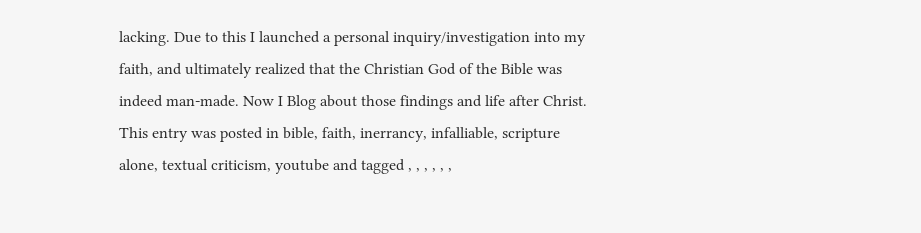lacking. Due to this I launched a personal inquiry/investigation into my faith, and ultimately realized that the Christian God of the Bible was indeed man-made. Now I Blog about those findings and life after Christ.
This entry was posted in bible, faith, inerrancy, infalliable, scripture alone, textual criticism, youtube and tagged , , , , , ,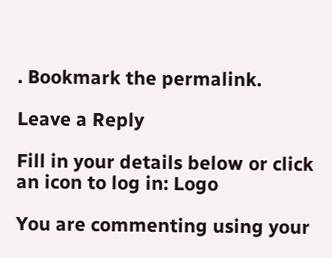. Bookmark the permalink.

Leave a Reply

Fill in your details below or click an icon to log in: Logo

You are commenting using your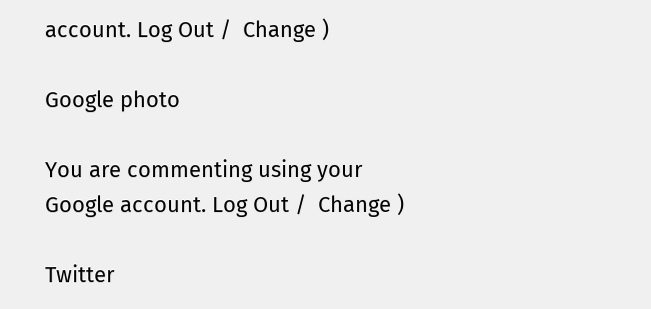account. Log Out /  Change )

Google photo

You are commenting using your Google account. Log Out /  Change )

Twitter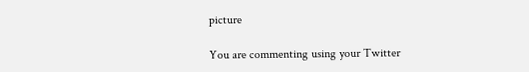picture

You are commenting using your Twitter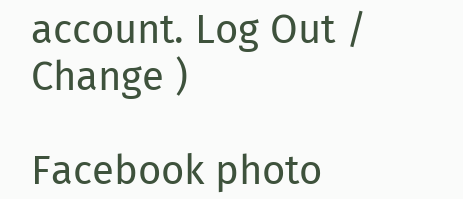account. Log Out /  Change )

Facebook photo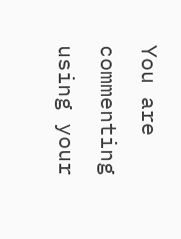You are commenting using your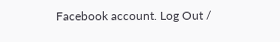Facebook account. Log Out /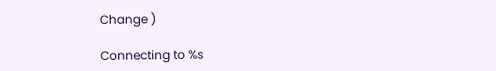Change )

Connecting to %s